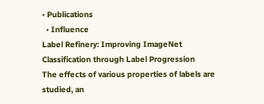• Publications
  • Influence
Label Refinery: Improving ImageNet Classification through Label Progression
The effects of various properties of labels are studied, an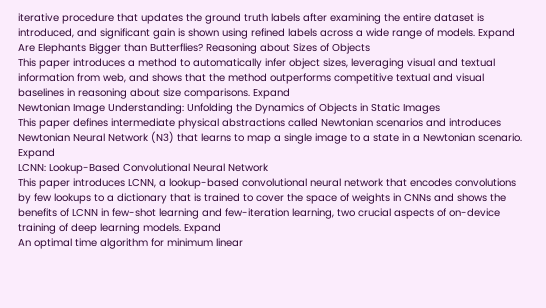iterative procedure that updates the ground truth labels after examining the entire dataset is introduced, and significant gain is shown using refined labels across a wide range of models. Expand
Are Elephants Bigger than Butterflies? Reasoning about Sizes of Objects
This paper introduces a method to automatically infer object sizes, leveraging visual and textual information from web, and shows that the method outperforms competitive textual and visual baselines in reasoning about size comparisons. Expand
Newtonian Image Understanding: Unfolding the Dynamics of Objects in Static Images
This paper defines intermediate physical abstractions called Newtonian scenarios and introduces Newtonian Neural Network (N3) that learns to map a single image to a state in a Newtonian scenario. Expand
LCNN: Lookup-Based Convolutional Neural Network
This paper introduces LCNN, a lookup-based convolutional neural network that encodes convolutions by few lookups to a dictionary that is trained to cover the space of weights in CNNs and shows the benefits of LCNN in few-shot learning and few-iteration learning, two crucial aspects of on-device training of deep learning models. Expand
An optimal time algorithm for minimum linear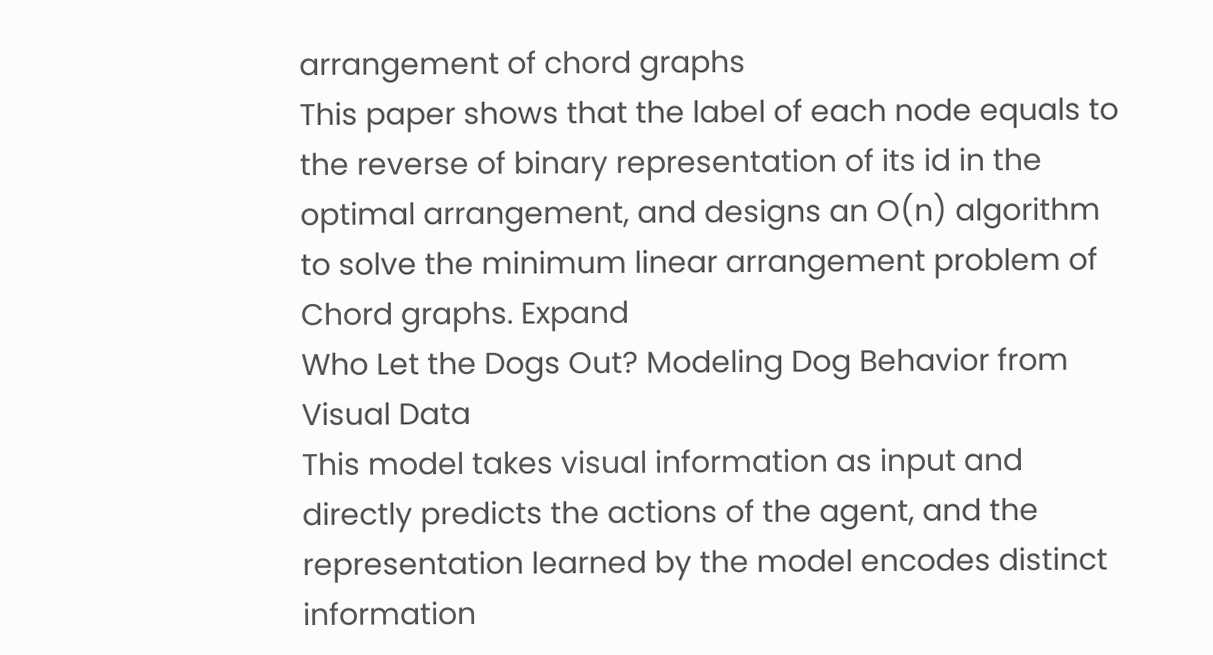arrangement of chord graphs
This paper shows that the label of each node equals to the reverse of binary representation of its id in the optimal arrangement, and designs an O(n) algorithm to solve the minimum linear arrangement problem of Chord graphs. Expand
Who Let the Dogs Out? Modeling Dog Behavior from Visual Data
This model takes visual information as input and directly predicts the actions of the agent, and the representation learned by the model encodes distinct information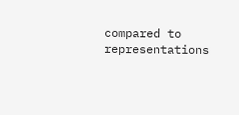compared to representations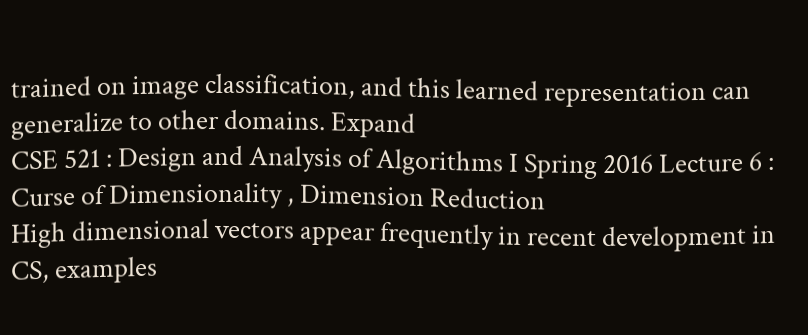trained on image classification, and this learned representation can generalize to other domains. Expand
CSE 521 : Design and Analysis of Algorithms I Spring 2016 Lecture 6 : Curse of Dimensionality , Dimension Reduction
High dimensional vectors appear frequently in recent development in CS, examples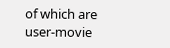of which are user-movie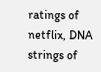ratings of netflix, DNA strings of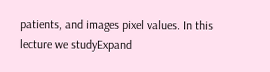patients, and images pixel values. In this lecture we studyExpand